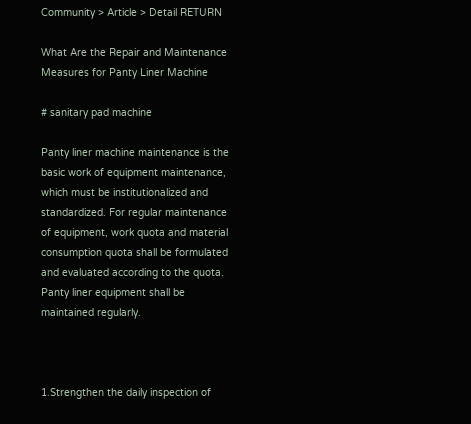Community > Article > Detail RETURN

What Are the Repair and Maintenance Measures for Panty Liner Machine

# sanitary pad machine

Panty liner machine maintenance is the basic work of equipment maintenance, which must be institutionalized and standardized. For regular maintenance of equipment, work quota and material consumption quota shall be formulated and evaluated according to the quota. Panty liner equipment shall be maintained regularly.



1.Strengthen the daily inspection of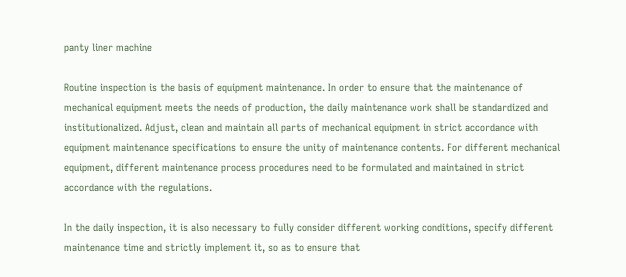panty liner machine

Routine inspection is the basis of equipment maintenance. In order to ensure that the maintenance of mechanical equipment meets the needs of production, the daily maintenance work shall be standardized and institutionalized. Adjust, clean and maintain all parts of mechanical equipment in strict accordance with equipment maintenance specifications to ensure the unity of maintenance contents. For different mechanical equipment, different maintenance process procedures need to be formulated and maintained in strict accordance with the regulations.

In the daily inspection, it is also necessary to fully consider different working conditions, specify different maintenance time and strictly implement it, so as to ensure that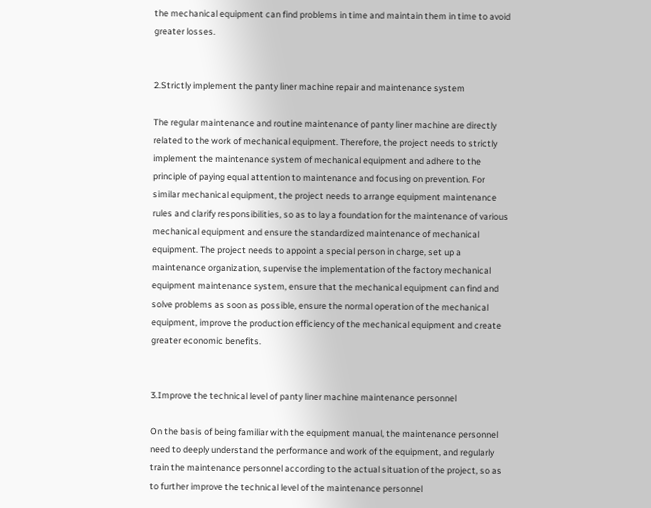the mechanical equipment can find problems in time and maintain them in time to avoid greater losses.


2.Strictly implement the panty liner machine repair and maintenance system

The regular maintenance and routine maintenance of panty liner machine are directly related to the work of mechanical equipment. Therefore, the project needs to strictly implement the maintenance system of mechanical equipment and adhere to the principle of paying equal attention to maintenance and focusing on prevention. For similar mechanical equipment, the project needs to arrange equipment maintenance rules and clarify responsibilities, so as to lay a foundation for the maintenance of various mechanical equipment and ensure the standardized maintenance of mechanical equipment. The project needs to appoint a special person in charge, set up a maintenance organization, supervise the implementation of the factory mechanical equipment maintenance system, ensure that the mechanical equipment can find and solve problems as soon as possible, ensure the normal operation of the mechanical equipment, improve the production efficiency of the mechanical equipment and create greater economic benefits.


3.Improve the technical level of panty liner machine maintenance personnel

On the basis of being familiar with the equipment manual, the maintenance personnel need to deeply understand the performance and work of the equipment, and regularly train the maintenance personnel according to the actual situation of the project, so as to further improve the technical level of the maintenance personnel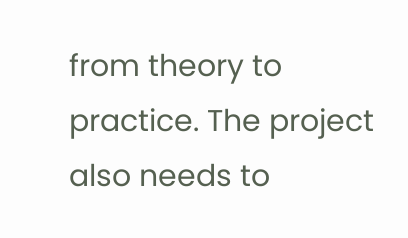from theory to practice. The project also needs to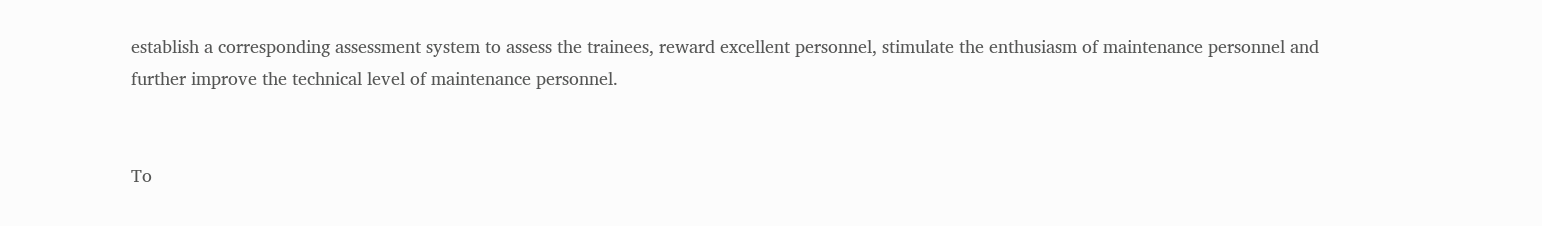establish a corresponding assessment system to assess the trainees, reward excellent personnel, stimulate the enthusiasm of maintenance personnel and further improve the technical level of maintenance personnel.


To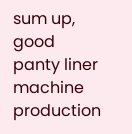sum up, good panty liner machine production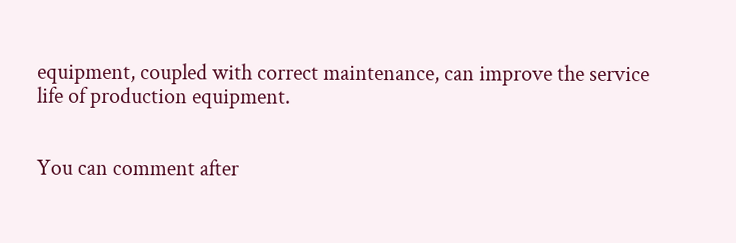equipment, coupled with correct maintenance, can improve the service life of production equipment.


You can comment after